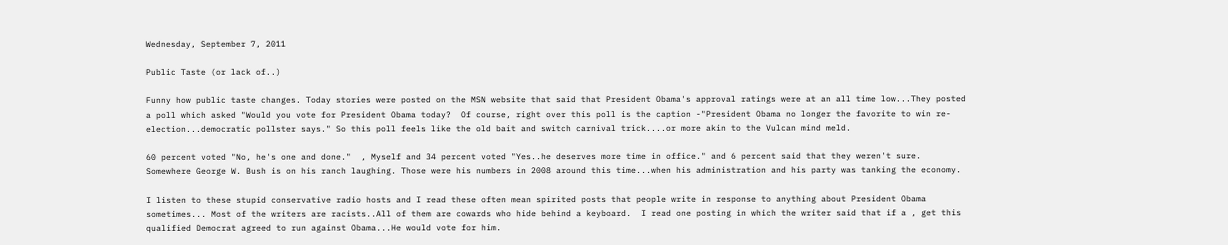Wednesday, September 7, 2011

Public Taste (or lack of..)

Funny how public taste changes. Today stories were posted on the MSN website that said that President Obama's approval ratings were at an all time low...They posted a poll which asked "Would you vote for President Obama today?  Of course, right over this poll is the caption -"President Obama no longer the favorite to win re-election...democratic pollster says." So this poll feels like the old bait and switch carnival trick....or more akin to the Vulcan mind meld.

60 percent voted "No, he's one and done."  , Myself and 34 percent voted "Yes..he deserves more time in office." and 6 percent said that they weren't sure. Somewhere George W. Bush is on his ranch laughing. Those were his numbers in 2008 around this time...when his administration and his party was tanking the economy.

I listen to these stupid conservative radio hosts and I read these often mean spirited posts that people write in response to anything about President Obama sometimes... Most of the writers are racists..All of them are cowards who hide behind a keyboard.  I read one posting in which the writer said that if a , get this qualified Democrat agreed to run against Obama...He would vote for him.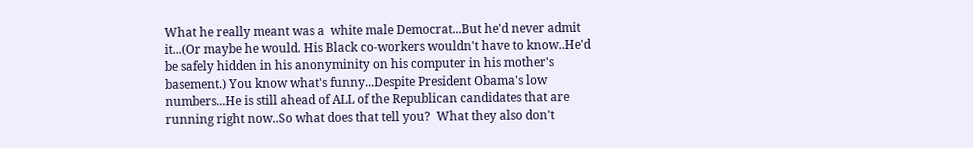What he really meant was a  white male Democrat...But he'd never admit it...(Or maybe he would. His Black co-workers wouldn't have to know..He'd be safely hidden in his anonyminity on his computer in his mother's basement.) You know what's funny...Despite President Obama's low numbers...He is still ahead of ALL of the Republican candidates that are running right now..So what does that tell you?  What they also don't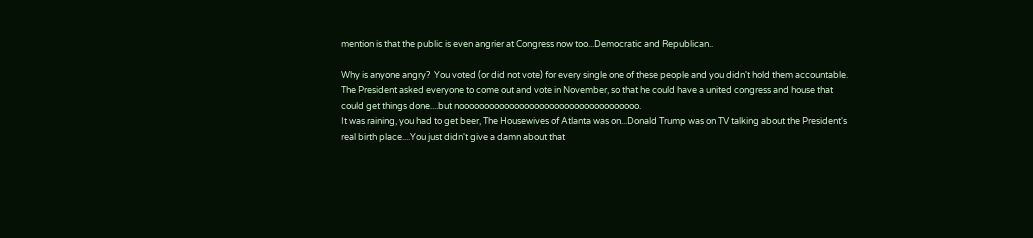mention is that the public is even angrier at Congress now too...Democratic and Republican..

Why is anyone angry?  You voted (or did not vote) for every single one of these people and you didn't hold them accountable. The President asked everyone to come out and vote in November, so that he could have a united congress and house that could get things done....but noooooooooooooooooooooooooooooooooooo.
It was raining, you had to get beer, The Housewives of Atlanta was on...Donald Trump was on TV talking about the President's real birth place....You just didn't give a damn about that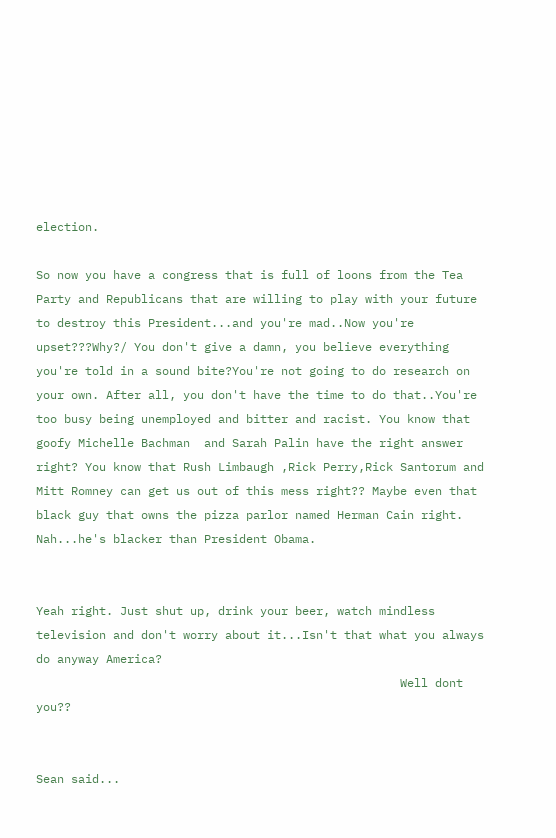election.

So now you have a congress that is full of loons from the Tea Party and Republicans that are willing to play with your future to destroy this President...and you're mad..Now you're upset???Why?/ You don't give a damn, you believe everything you're told in a sound bite?You're not going to do research on your own. After all, you don't have the time to do that..You're too busy being unemployed and bitter and racist. You know that goofy Michelle Bachman  and Sarah Palin have the right answer right? You know that Rush Limbaugh ,Rick Perry,Rick Santorum and Mitt Romney can get us out of this mess right?? Maybe even that black guy that owns the pizza parlor named Herman Cain right. Nah...he's blacker than President Obama.


Yeah right. Just shut up, drink your beer, watch mindless television and don't worry about it...Isn't that what you always do anyway America?
                                                    Well dont you??


Sean said...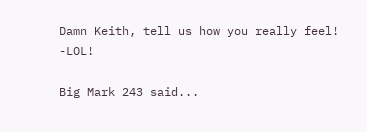Damn Keith, tell us how you really feel! -LOL!

Big Mark 243 said...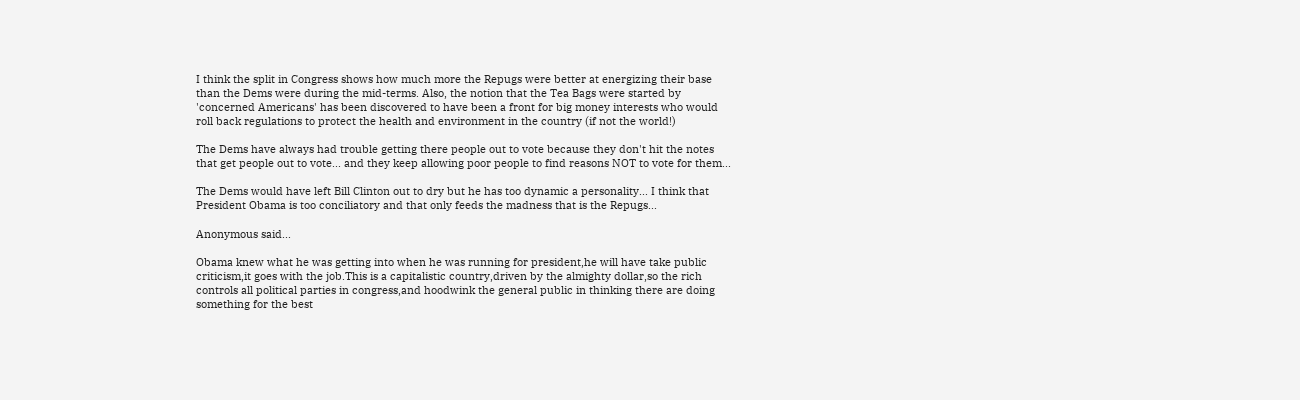I think the split in Congress shows how much more the Repugs were better at energizing their base than the Dems were during the mid-terms. Also, the notion that the Tea Bags were started by 'concerned Americans' has been discovered to have been a front for big money interests who would roll back regulations to protect the health and environment in the country (if not the world!)

The Dems have always had trouble getting there people out to vote because they don't hit the notes that get people out to vote... and they keep allowing poor people to find reasons NOT to vote for them...

The Dems would have left Bill Clinton out to dry but he has too dynamic a personality... I think that President Obama is too conciliatory and that only feeds the madness that is the Repugs...

Anonymous said...

Obama knew what he was getting into when he was running for president,he will have take public criticism,it goes with the job.This is a capitalistic country,driven by the almighty dollar,so the rich controls all political parties in congress,and hoodwink the general public in thinking there are doing something for the best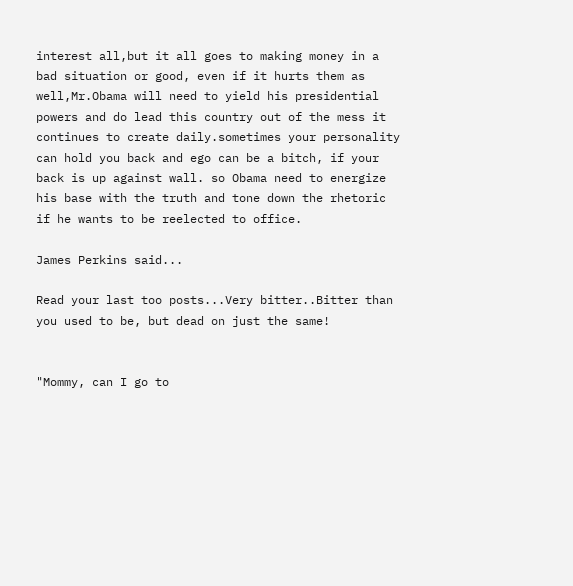interest all,but it all goes to making money in a bad situation or good, even if it hurts them as well,Mr.Obama will need to yield his presidential powers and do lead this country out of the mess it continues to create daily.sometimes your personality can hold you back and ego can be a bitch, if your back is up against wall. so Obama need to energize his base with the truth and tone down the rhetoric if he wants to be reelected to office.

James Perkins said...

Read your last too posts...Very bitter..Bitter than you used to be, but dead on just the same!


"Mommy, can I go to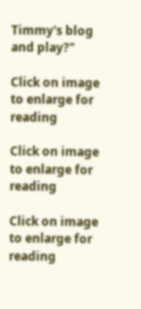Timmy's blog and play?"

Click on image to enlarge for reading

Click on image to enlarge for reading

Click on image to enlarge for reading